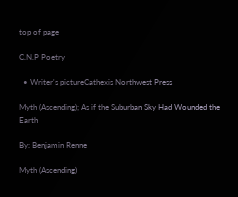top of page

C.N.P Poetry

  • Writer's pictureCathexis Northwest Press

Myth (Ascending); As if the Suburban Sky Had Wounded the Earth

By: Benjamin Renne

Myth (Ascending)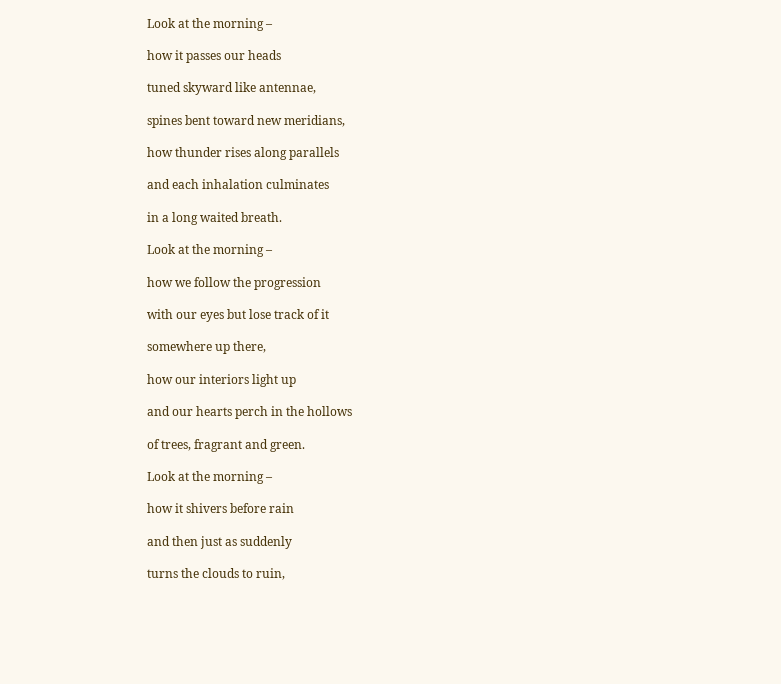Look at the morning –

how it passes our heads

tuned skyward like antennae,

spines bent toward new meridians,

how thunder rises along parallels

and each inhalation culminates

in a long waited breath.

Look at the morning –

how we follow the progression

with our eyes but lose track of it

somewhere up there,

how our interiors light up

and our hearts perch in the hollows

of trees, fragrant and green.

Look at the morning –

how it shivers before rain

and then just as suddenly

turns the clouds to ruin,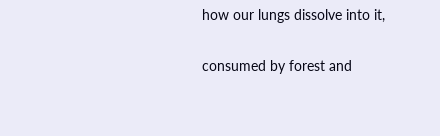how our lungs dissolve into it,

consumed by forest and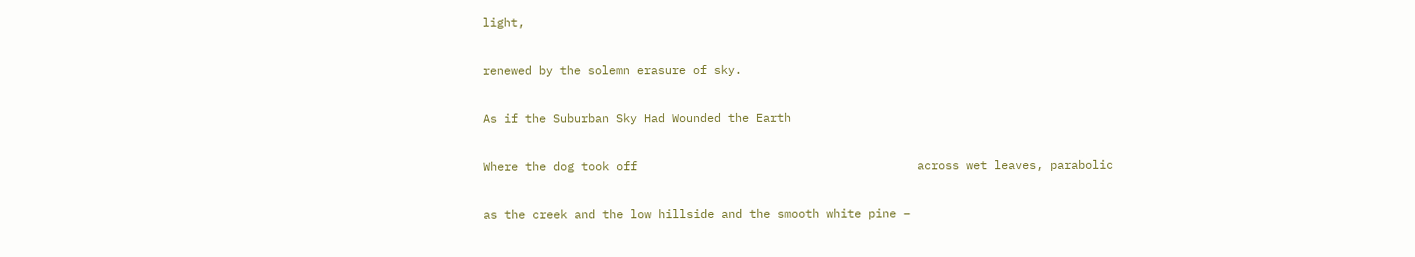light,

renewed by the solemn erasure of sky.

As if the Suburban Sky Had Wounded the Earth

Where the dog took off                                        across wet leaves, parabolic

as the creek and the low hillside and the smooth white pine –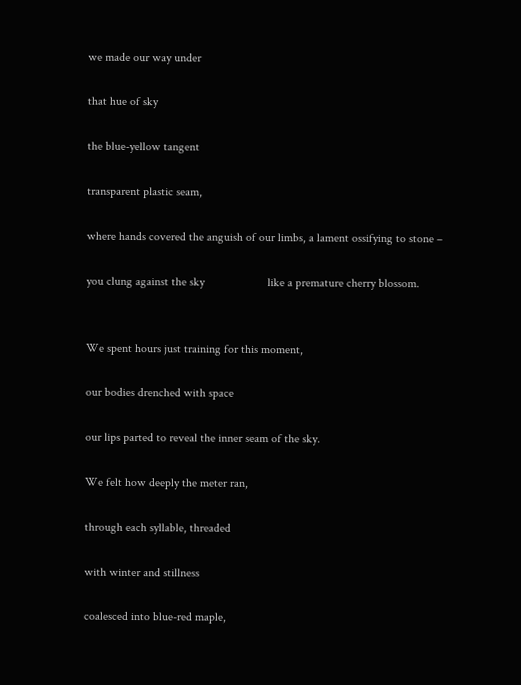we made our way under

that hue of sky

the blue-yellow tangent

transparent plastic seam,

where hands covered the anguish of our limbs, a lament ossifying to stone –

you clung against the sky                     like a premature cherry blossom.


We spent hours just training for this moment,

our bodies drenched with space

our lips parted to reveal the inner seam of the sky.

We felt how deeply the meter ran,

through each syllable, threaded

with winter and stillness

coalesced into blue-red maple,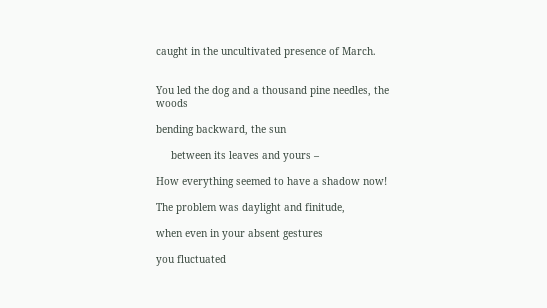caught in the uncultivated presence of March.


You led the dog and a thousand pine needles, the woods

bending backward, the sun

     between its leaves and yours –

How everything seemed to have a shadow now!

The problem was daylight and finitude,

when even in your absent gestures

you fluctuated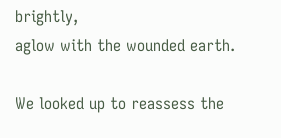brightly,                                                               aglow with the wounded earth.

We looked up to reassess the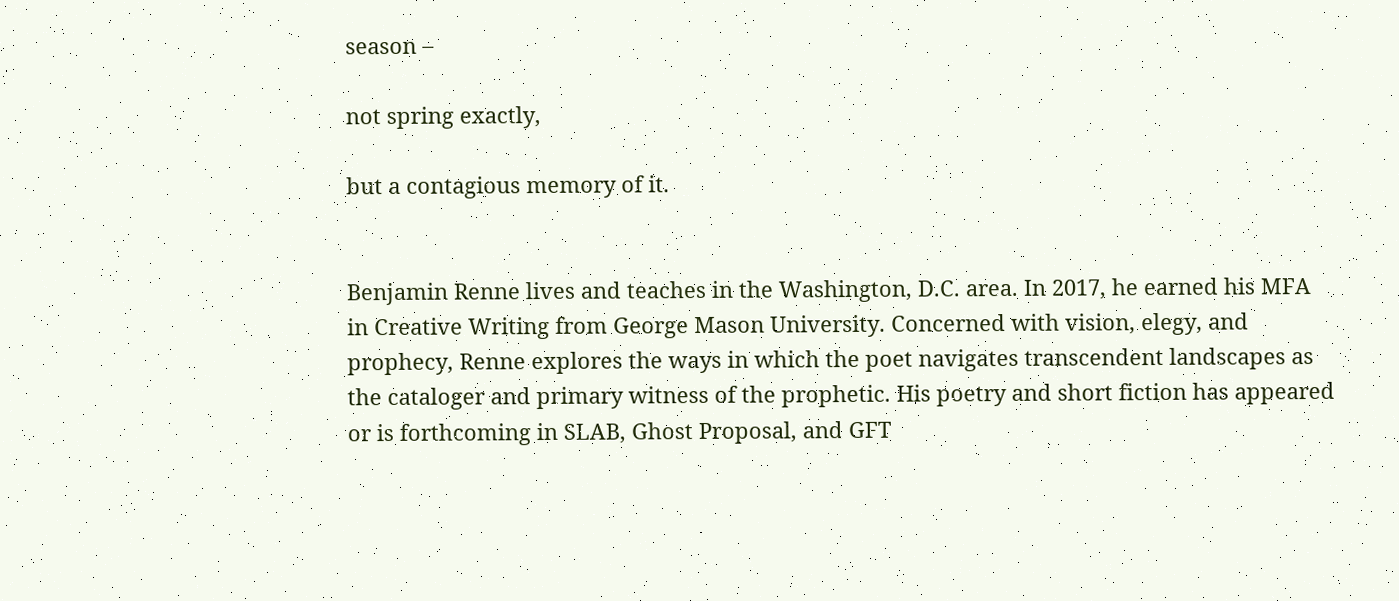season –

not spring exactly,

but a contagious memory of it.


Benjamin Renne lives and teaches in the Washington, D.C. area. In 2017, he earned his MFA in Creative Writing from George Mason University. Concerned with vision, elegy, and prophecy, Renne explores the ways in which the poet navigates transcendent landscapes as the cataloger and primary witness of the prophetic. His poetry and short fiction has appeared or is forthcoming in SLAB, Ghost Proposal, and GFT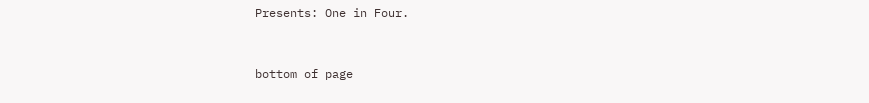Presents: One in Four.


bottom of page